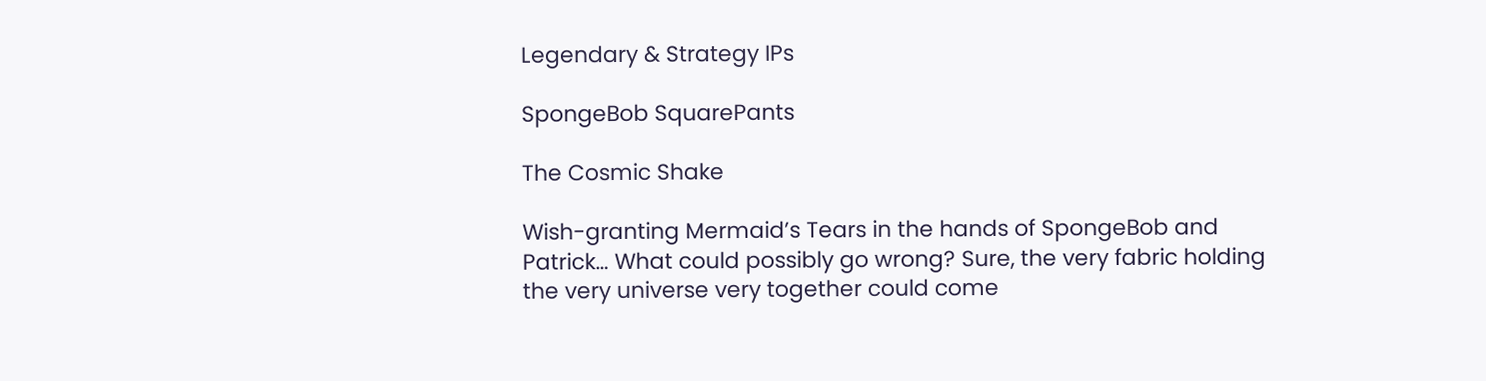Legendary & Strategy IPs

SpongeBob SquarePants

The Cosmic Shake

Wish-granting Mermaid’s Tears in the hands of SpongeBob and Patrick… What could possibly go wrong? Sure, the very fabric holding the very universe very together could come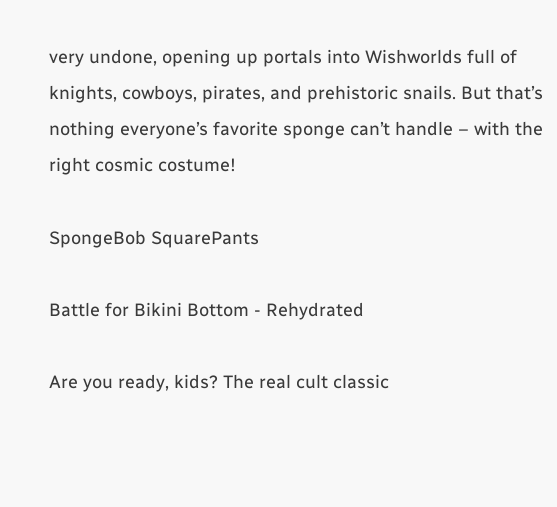very undone, opening up portals into Wishworlds full of knights, cowboys, pirates, and prehistoric snails. But that’s nothing everyone’s favorite sponge can’t handle – with the right cosmic costume!

SpongeBob SquarePants

Battle for Bikini Bottom - Rehydrated

Are you ready, kids? The real cult classic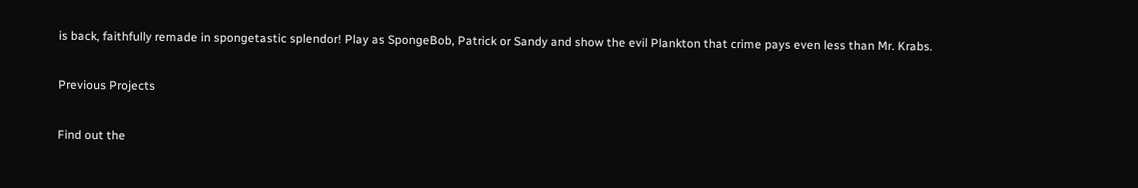is back, faithfully remade in spongetastic splendor! Play as SpongeBob, Patrick or Sandy and show the evil Plankton that crime pays even less than Mr. Krabs.

Previous Projects

Find out the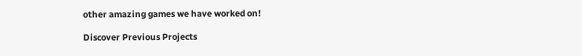other amazing games we have worked on!

Discover Previous Projects